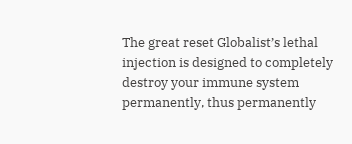The great reset Globalist’s lethal injection is designed to completely destroy your immune system permanently, thus permanently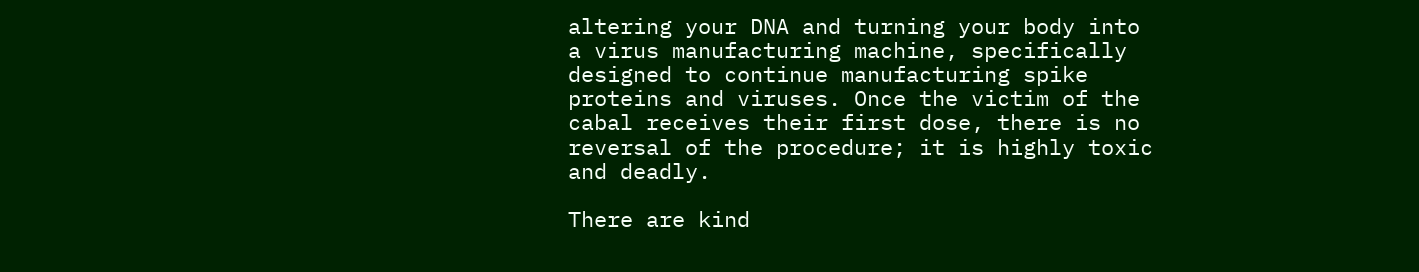altering your DNA and turning your body into a virus manufacturing machine, specifically designed to continue manufacturing spike proteins and viruses. Once the victim of the cabal receives their first dose, there is no reversal of the procedure; it is highly toxic and deadly.

There are kind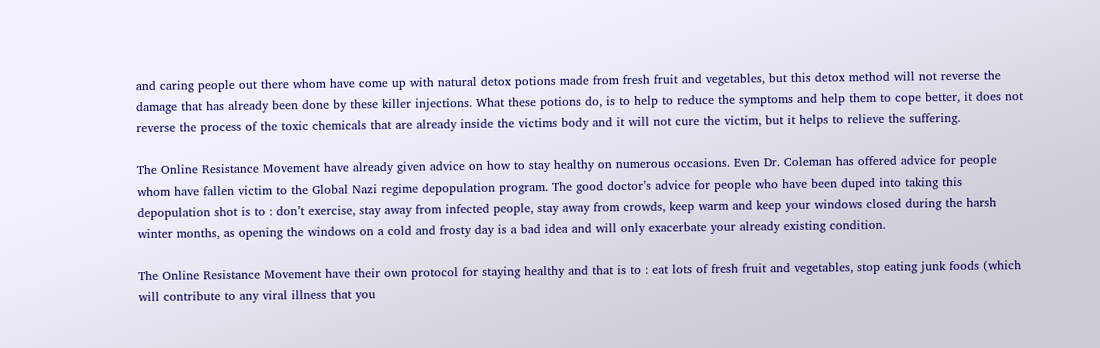and caring people out there whom have come up with natural detox potions made from fresh fruit and vegetables, but this detox method will not reverse the damage that has already been done by these killer injections. What these potions do, is to help to reduce the symptoms and help them to cope better, it does not reverse the process of the toxic chemicals that are already inside the victims body and it will not cure the victim, but it helps to relieve the suffering.

The Online Resistance Movement have already given advice on how to stay healthy on numerous occasions. Even Dr. Coleman has offered advice for people whom have fallen victim to the Global Nazi regime depopulation program. The good doctor’s advice for people who have been duped into taking this depopulation shot is to : don’t exercise, stay away from infected people, stay away from crowds, keep warm and keep your windows closed during the harsh winter months, as opening the windows on a cold and frosty day is a bad idea and will only exacerbate your already existing condition.

The Online Resistance Movement have their own protocol for staying healthy and that is to : eat lots of fresh fruit and vegetables, stop eating junk foods (which will contribute to any viral illness that you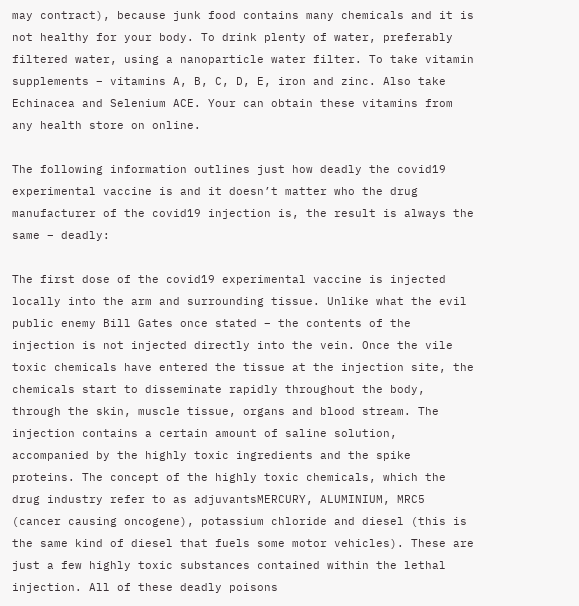may contract), because junk food contains many chemicals and it is not healthy for your body. To drink plenty of water, preferably filtered water, using a nanoparticle water filter. To take vitamin supplements – vitamins A, B, C, D, E, iron and zinc. Also take Echinacea and Selenium ACE. Your can obtain these vitamins from any health store on online.

The following information outlines just how deadly the covid19 experimental vaccine is and it doesn’t matter who the drug manufacturer of the covid19 injection is, the result is always the same – deadly:

The first dose of the covid19 experimental vaccine is injected locally into the arm and surrounding tissue. Unlike what the evil public enemy Bill Gates once stated – the contents of the injection is not injected directly into the vein. Once the vile toxic chemicals have entered the tissue at the injection site, the chemicals start to disseminate rapidly throughout the body, through the skin, muscle tissue, organs and blood stream. The injection contains a certain amount of saline solution, accompanied by the highly toxic ingredients and the spike proteins. The concept of the highly toxic chemicals, which the drug industry refer to as adjuvantsMERCURY, ALUMINIUM, MRC5 (cancer causing oncogene), potassium chloride and diesel (this is the same kind of diesel that fuels some motor vehicles). These are just a few highly toxic substances contained within the lethal injection. All of these deadly poisons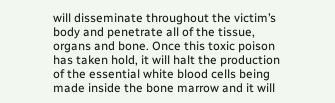will disseminate throughout the victim’s body and penetrate all of the tissue, organs and bone. Once this toxic poison has taken hold, it will halt the production of the essential white blood cells being made inside the bone marrow and it will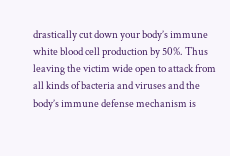drastically cut down your body’s immune white blood cell production by 50%. Thus leaving the victim wide open to attack from all kinds of bacteria and viruses and the body’s immune defense mechanism is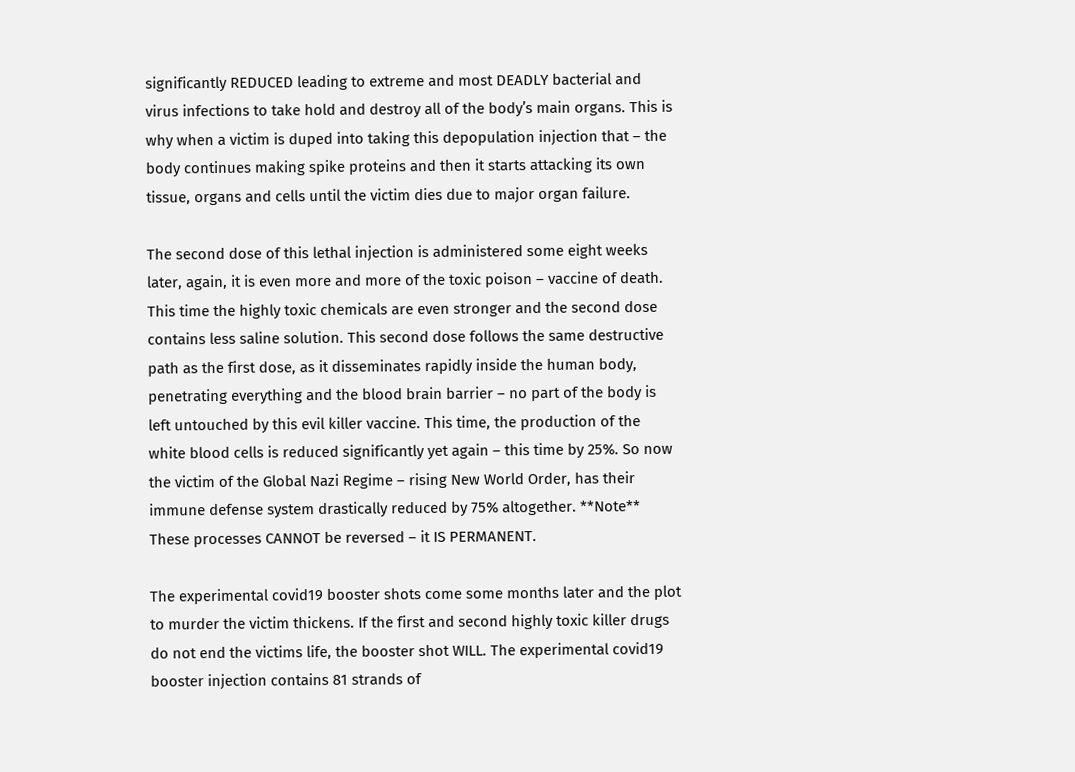significantly REDUCED leading to extreme and most DEADLY bacterial and virus infections to take hold and destroy all of the body’s main organs. This is why when a victim is duped into taking this depopulation injection that – the body continues making spike proteins and then it starts attacking its own tissue, organs and cells until the victim dies due to major organ failure.

The second dose of this lethal injection is administered some eight weeks later, again, it is even more and more of the toxic poison – vaccine of death. This time the highly toxic chemicals are even stronger and the second dose contains less saline solution. This second dose follows the same destructive path as the first dose, as it disseminates rapidly inside the human body, penetrating everything and the blood brain barrier – no part of the body is left untouched by this evil killer vaccine. This time, the production of the white blood cells is reduced significantly yet again – this time by 25%. So now the victim of the Global Nazi Regime – rising New World Order, has their immune defense system drastically reduced by 75% altogether. **Note** These processes CANNOT be reversed – it IS PERMANENT.

The experimental covid19 booster shots come some months later and the plot to murder the victim thickens. If the first and second highly toxic killer drugs do not end the victims life, the booster shot WILL. The experimental covid19 booster injection contains 81 strands of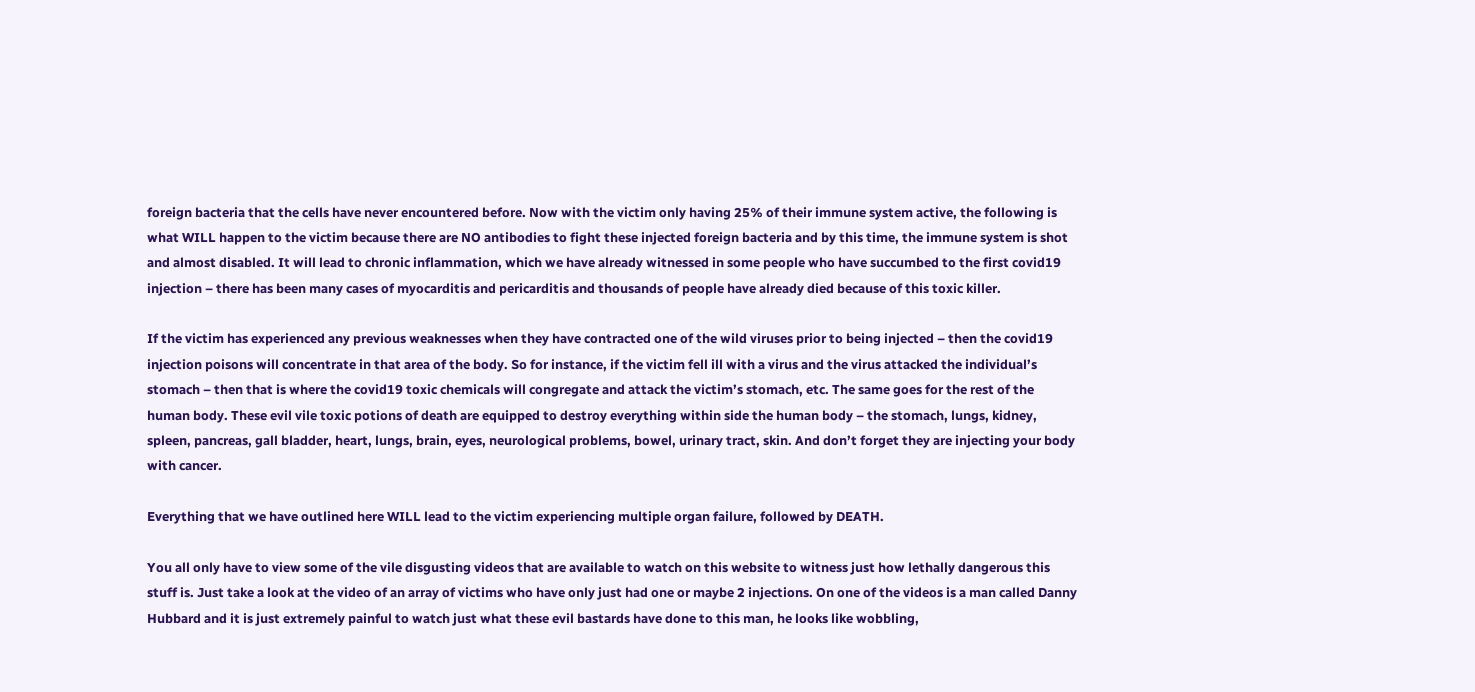foreign bacteria that the cells have never encountered before. Now with the victim only having 25% of their immune system active, the following is what WILL happen to the victim because there are NO antibodies to fight these injected foreign bacteria and by this time, the immune system is shot and almost disabled. It will lead to chronic inflammation, which we have already witnessed in some people who have succumbed to the first covid19 injection – there has been many cases of myocarditis and pericarditis and thousands of people have already died because of this toxic killer.

If the victim has experienced any previous weaknesses when they have contracted one of the wild viruses prior to being injected – then the covid19 injection poisons will concentrate in that area of the body. So for instance, if the victim fell ill with a virus and the virus attacked the individual’s stomach – then that is where the covid19 toxic chemicals will congregate and attack the victim’s stomach, etc. The same goes for the rest of the human body. These evil vile toxic potions of death are equipped to destroy everything within side the human body – the stomach, lungs, kidney, spleen, pancreas, gall bladder, heart, lungs, brain, eyes, neurological problems, bowel, urinary tract, skin. And don’t forget they are injecting your body with cancer.

Everything that we have outlined here WILL lead to the victim experiencing multiple organ failure, followed by DEATH.

You all only have to view some of the vile disgusting videos that are available to watch on this website to witness just how lethally dangerous this stuff is. Just take a look at the video of an array of victims who have only just had one or maybe 2 injections. On one of the videos is a man called Danny Hubbard and it is just extremely painful to watch just what these evil bastards have done to this man, he looks like wobbling,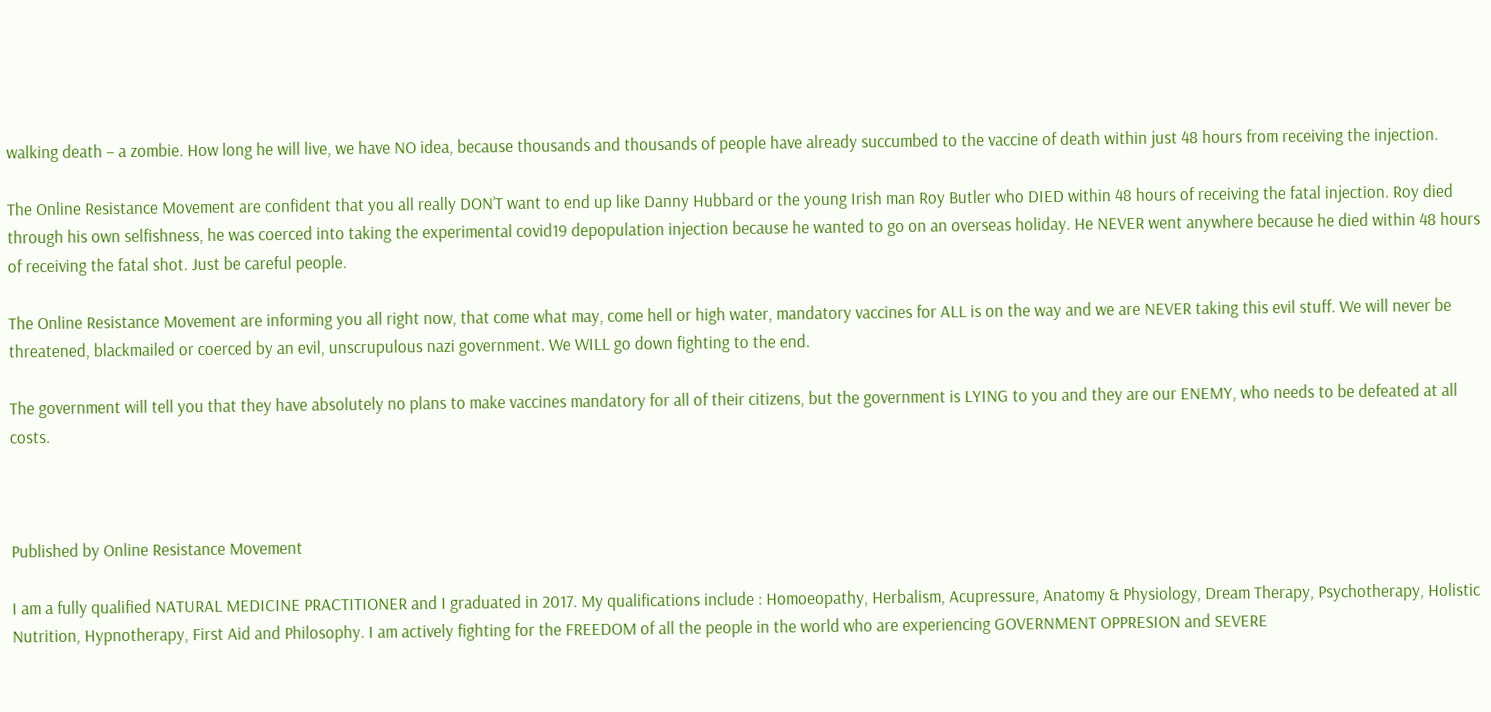walking death – a zombie. How long he will live, we have NO idea, because thousands and thousands of people have already succumbed to the vaccine of death within just 48 hours from receiving the injection.

The Online Resistance Movement are confident that you all really DON’T want to end up like Danny Hubbard or the young Irish man Roy Butler who DIED within 48 hours of receiving the fatal injection. Roy died through his own selfishness, he was coerced into taking the experimental covid19 depopulation injection because he wanted to go on an overseas holiday. He NEVER went anywhere because he died within 48 hours of receiving the fatal shot. Just be careful people.

The Online Resistance Movement are informing you all right now, that come what may, come hell or high water, mandatory vaccines for ALL is on the way and we are NEVER taking this evil stuff. We will never be threatened, blackmailed or coerced by an evil, unscrupulous nazi government. We WILL go down fighting to the end.

The government will tell you that they have absolutely no plans to make vaccines mandatory for all of their citizens, but the government is LYING to you and they are our ENEMY, who needs to be defeated at all costs.



Published by Online Resistance Movement

I am a fully qualified NATURAL MEDICINE PRACTITIONER and I graduated in 2017. My qualifications include : Homoeopathy, Herbalism, Acupressure, Anatomy & Physiology, Dream Therapy, Psychotherapy, Holistic Nutrition, Hypnotherapy, First Aid and Philosophy. I am actively fighting for the FREEDOM of all the people in the world who are experiencing GOVERNMENT OPPRESION and SEVERE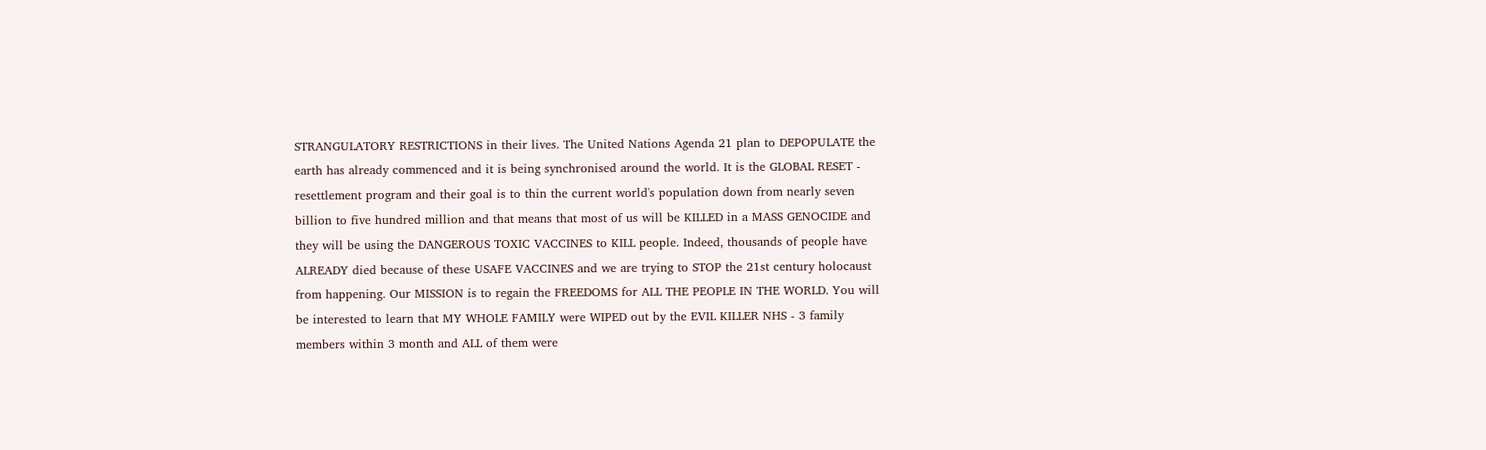STRANGULATORY RESTRICTIONS in their lives. The United Nations Agenda 21 plan to DEPOPULATE the earth has already commenced and it is being synchronised around the world. It is the GLOBAL RESET - resettlement program and their goal is to thin the current world's population down from nearly seven billion to five hundred million and that means that most of us will be KILLED in a MASS GENOCIDE and they will be using the DANGEROUS TOXIC VACCINES to KILL people. Indeed, thousands of people have ALREADY died because of these USAFE VACCINES and we are trying to STOP the 21st century holocaust from happening. Our MISSION is to regain the FREEDOMS for ALL THE PEOPLE IN THE WORLD. You will be interested to learn that MY WHOLE FAMILY were WIPED out by the EVIL KILLER NHS - 3 family members within 3 month and ALL of them were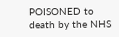POISONED to death by the NHS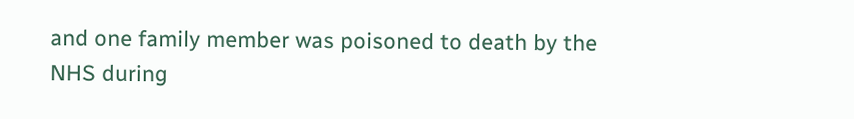and one family member was poisoned to death by the NHS during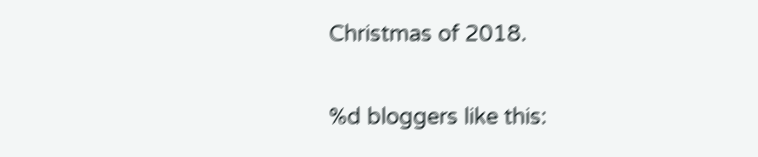Christmas of 2018.

%d bloggers like this: